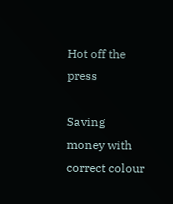Hot off the press

Saving money with correct colour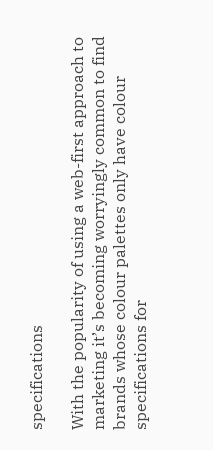specifications

With the popularity of using a web-first approach to marketing it’s becoming worryingly common to find brands whose colour palettes only have colour specifications for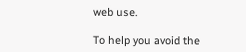web use.

To help you avoid the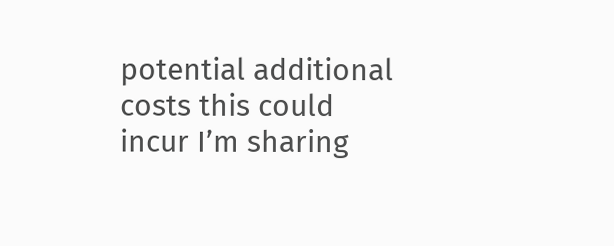potential additional costs this could incur I’m sharing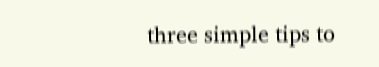three simple tips to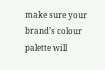make sure your brand’s colour palette will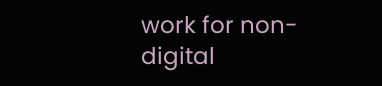work for non-digital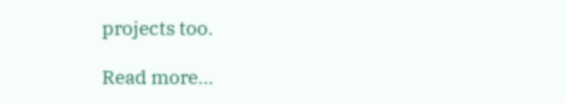projects too.

Read more…